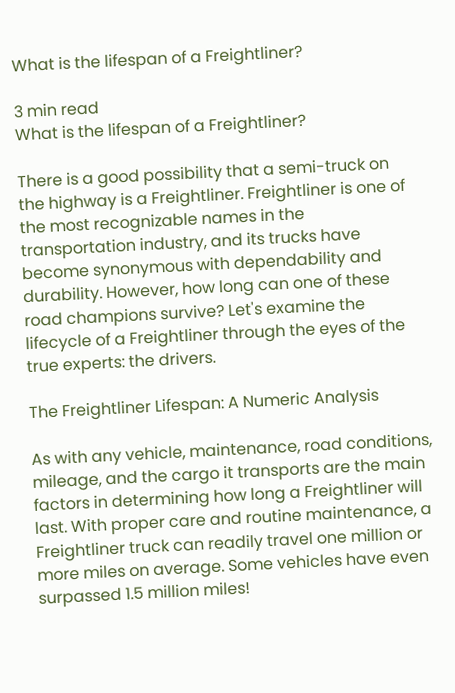What is the lifespan of a Freightliner?

3 min read
What is the lifespan of a Freightliner?

There is a good possibility that a semi-truck on the highway is a Freightliner. Freightliner is one of the most recognizable names in the transportation industry, and its trucks have become synonymous with dependability and durability. However, how long can one of these road champions survive? Let's examine the lifecycle of a Freightliner through the eyes of the true experts: the drivers.

The Freightliner Lifespan: A Numeric Analysis

As with any vehicle, maintenance, road conditions, mileage, and the cargo it transports are the main factors in determining how long a Freightliner will last. With proper care and routine maintenance, a Freightliner truck can readily travel one million or more miles on average. Some vehicles have even surpassed 1.5 million miles!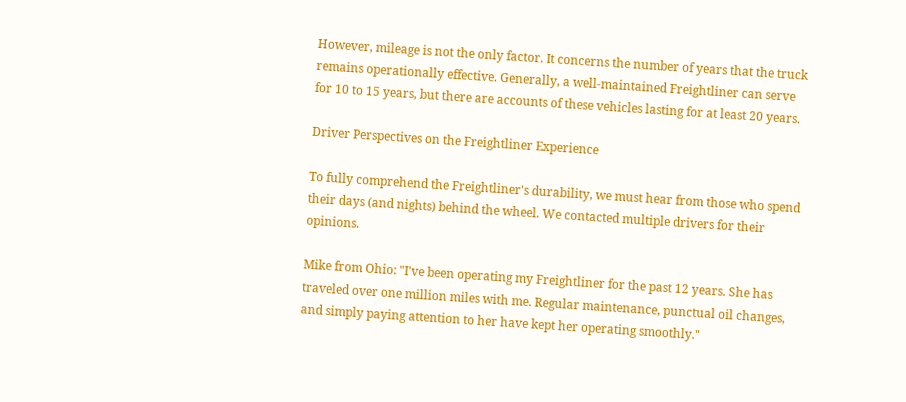However, mileage is not the only factor. It concerns the number of years that the truck remains operationally effective. Generally, a well-maintained Freightliner can serve for 10 to 15 years, but there are accounts of these vehicles lasting for at least 20 years.

Driver Perspectives on the Freightliner Experience

To fully comprehend the Freightliner's durability, we must hear from those who spend their days (and nights) behind the wheel. We contacted multiple drivers for their opinions.

Mike from Ohio: "I've been operating my Freightliner for the past 12 years. She has traveled over one million miles with me. Regular maintenance, punctual oil changes, and simply paying attention to her have kept her operating smoothly."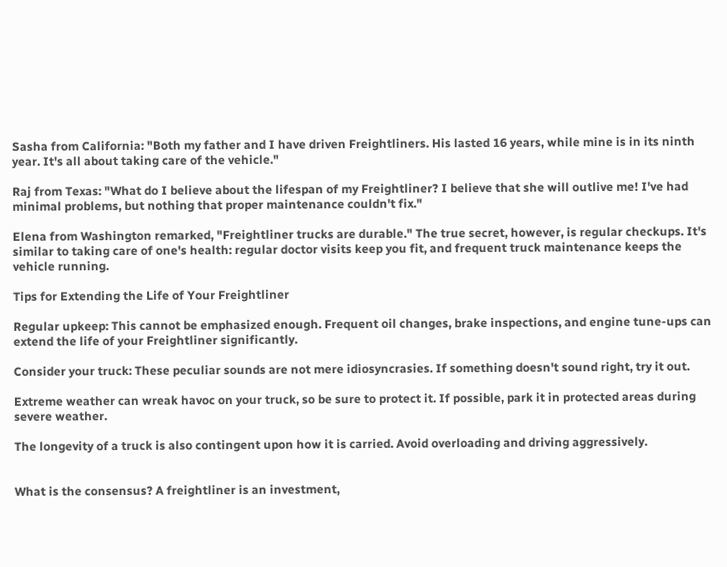Sasha from California: "Both my father and I have driven Freightliners. His lasted 16 years, while mine is in its ninth year. It's all about taking care of the vehicle."

Raj from Texas: "What do I believe about the lifespan of my Freightliner? I believe that she will outlive me! I've had minimal problems, but nothing that proper maintenance couldn't fix."

Elena from Washington remarked, "Freightliner trucks are durable." The true secret, however, is regular checkups. It's similar to taking care of one's health: regular doctor visits keep you fit, and frequent truck maintenance keeps the vehicle running.

Tips for Extending the Life of Your Freightliner

Regular upkeep: This cannot be emphasized enough. Frequent oil changes, brake inspections, and engine tune-ups can extend the life of your Freightliner significantly.

Consider your truck: These peculiar sounds are not mere idiosyncrasies. If something doesn't sound right, try it out.

Extreme weather can wreak havoc on your truck, so be sure to protect it. If possible, park it in protected areas during severe weather.

The longevity of a truck is also contingent upon how it is carried. Avoid overloading and driving aggressively.


What is the consensus? A freightliner is an investment,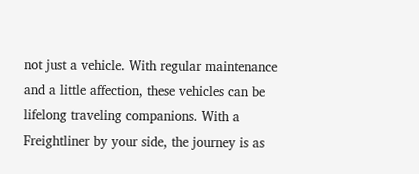not just a vehicle. With regular maintenance and a little affection, these vehicles can be lifelong traveling companions. With a Freightliner by your side, the journey is as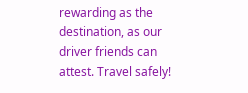rewarding as the destination, as our driver friends can attest. Travel safely!